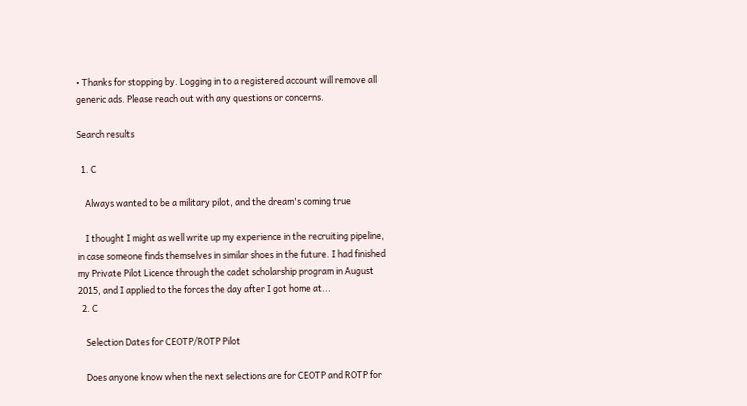• Thanks for stopping by. Logging in to a registered account will remove all generic ads. Please reach out with any questions or concerns.

Search results

  1. C

    Always wanted to be a military pilot, and the dream's coming true

    I thought I might as well write up my experience in the recruiting pipeline, in case someone finds themselves in similar shoes in the future. I had finished my Private Pilot Licence through the cadet scholarship program in August 2015, and I applied to the forces the day after I got home at...
  2. C

    Selection Dates for CEOTP/ROTP Pilot

    Does anyone know when the next selections are for CEOTP and ROTP for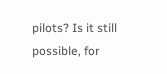pilots? Is it still possible, for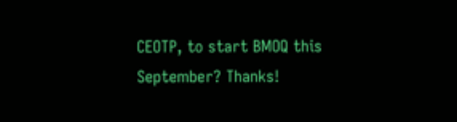CEOTP, to start BMOQ this September? Thanks!